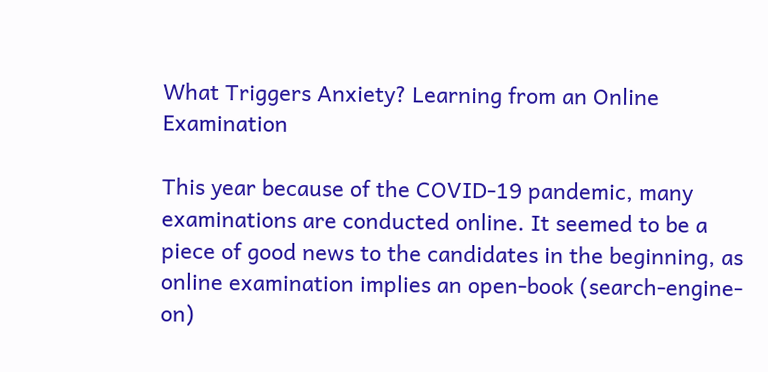What Triggers Anxiety? Learning from an Online Examination

This year because of the COVID-19 pandemic, many examinations are conducted online. It seemed to be a piece of good news to the candidates in the beginning, as online examination implies an open-book (search-engine-on)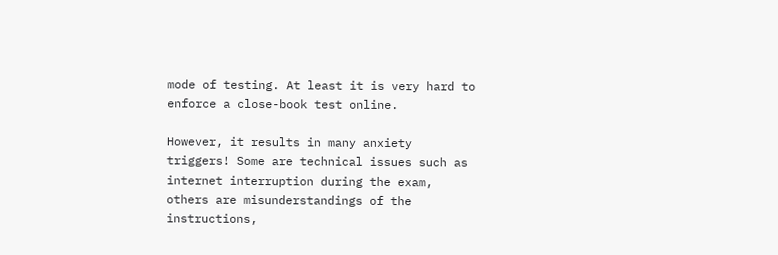mode of testing. At least it is very hard to enforce a close-book test online.

However, it results in many anxiety triggers! Some are technical issues such as internet interruption during the exam, others are misunderstandings of the instructions,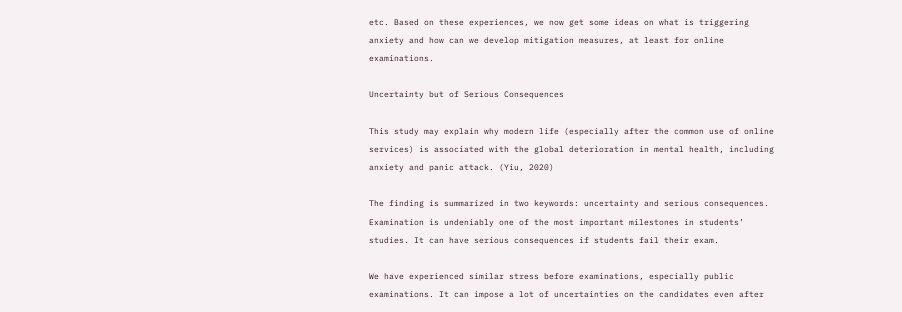etc. Based on these experiences, we now get some ideas on what is triggering anxiety and how can we develop mitigation measures, at least for online examinations.

Uncertainty but of Serious Consequences

This study may explain why modern life (especially after the common use of online services) is associated with the global deterioration in mental health, including anxiety and panic attack. (Yiu, 2020)

The finding is summarized in two keywords: uncertainty and serious consequences. Examination is undeniably one of the most important milestones in students’ studies. It can have serious consequences if students fail their exam.

We have experienced similar stress before examinations, especially public examinations. It can impose a lot of uncertainties on the candidates even after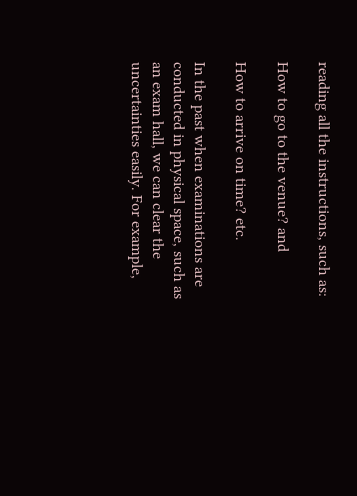reading all the instructions, such as:

How to go to the venue? and

How to arrive on time? etc.

In the past when examinations are conducted in physical space, such as an exam hall, we can clear the uncertainties easily. For example,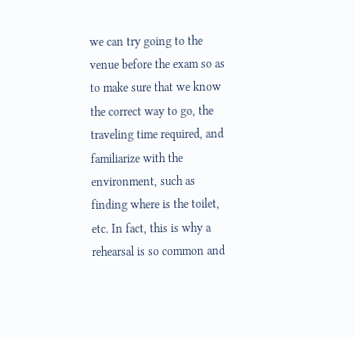we can try going to the venue before the exam so as to make sure that we know the correct way to go, the traveling time required, and familiarize with the environment, such as finding where is the toilet, etc. In fact, this is why a rehearsal is so common and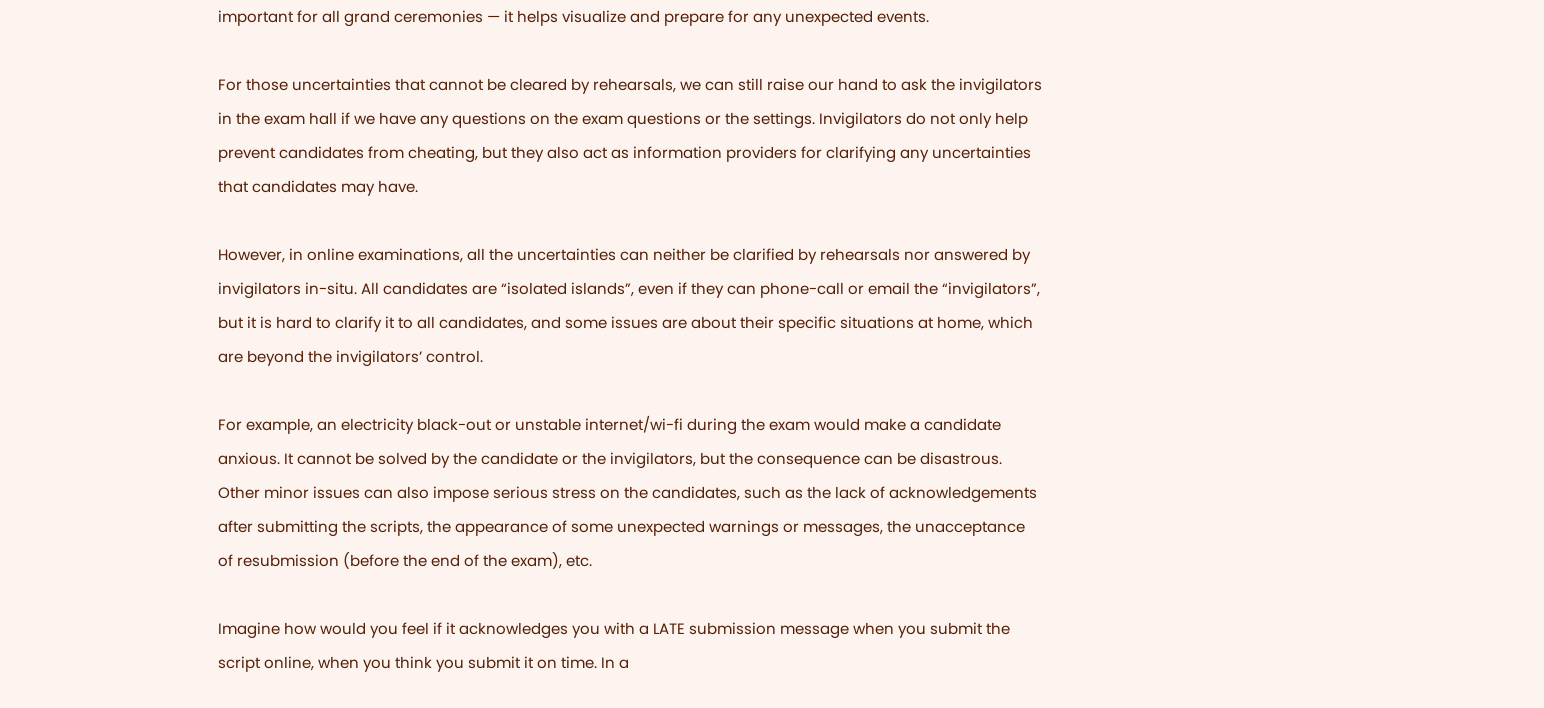important for all grand ceremonies — it helps visualize and prepare for any unexpected events.

For those uncertainties that cannot be cleared by rehearsals, we can still raise our hand to ask the invigilators in the exam hall if we have any questions on the exam questions or the settings. Invigilators do not only help prevent candidates from cheating, but they also act as information providers for clarifying any uncertainties that candidates may have.

However, in online examinations, all the uncertainties can neither be clarified by rehearsals nor answered by invigilators in-situ. All candidates are “isolated islands”, even if they can phone-call or email the “invigilators”, but it is hard to clarify it to all candidates, and some issues are about their specific situations at home, which are beyond the invigilators’ control.

For example, an electricity black-out or unstable internet/wi-fi during the exam would make a candidate anxious. It cannot be solved by the candidate or the invigilators, but the consequence can be disastrous. Other minor issues can also impose serious stress on the candidates, such as the lack of acknowledgements after submitting the scripts, the appearance of some unexpected warnings or messages, the unacceptance of resubmission (before the end of the exam), etc.

Imagine how would you feel if it acknowledges you with a LATE submission message when you submit the script online, when you think you submit it on time. In a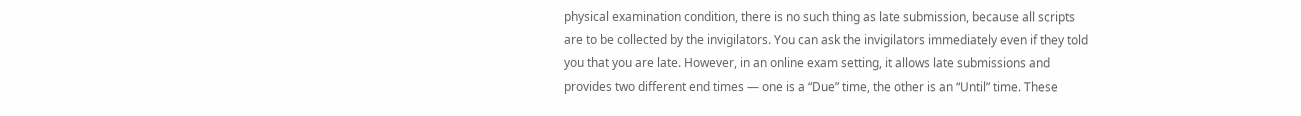physical examination condition, there is no such thing as late submission, because all scripts are to be collected by the invigilators. You can ask the invigilators immediately even if they told you that you are late. However, in an online exam setting, it allows late submissions and provides two different end times — one is a “Due” time, the other is an “Until” time. These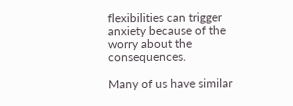flexibilities can trigger anxiety because of the worry about the consequences.

Many of us have similar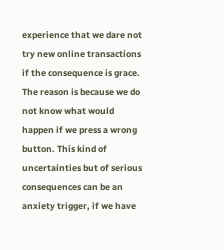experience that we dare not try new online transactions if the consequence is grace. The reason is because we do not know what would happen if we press a wrong button. This kind of uncertainties but of serious consequences can be an anxiety trigger, if we have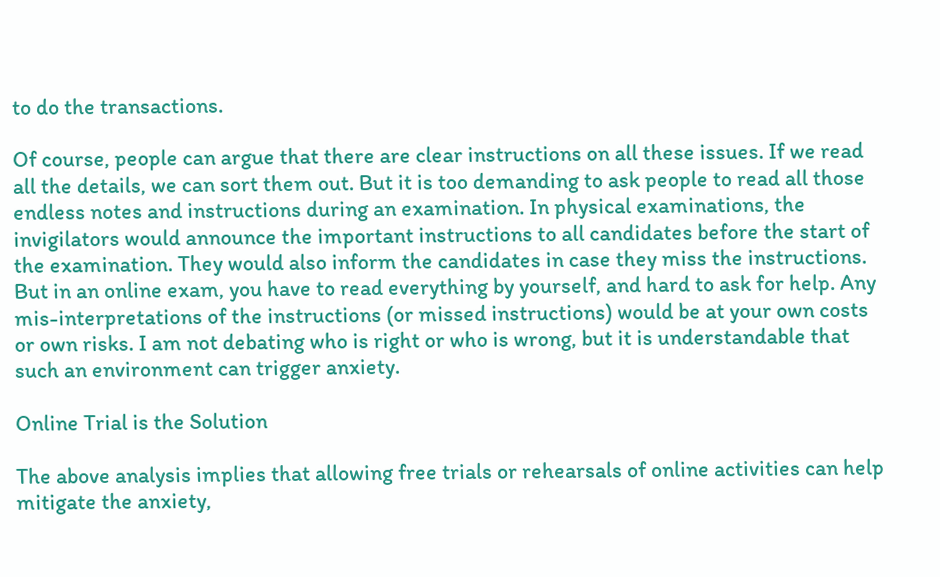to do the transactions.

Of course, people can argue that there are clear instructions on all these issues. If we read all the details, we can sort them out. But it is too demanding to ask people to read all those endless notes and instructions during an examination. In physical examinations, the invigilators would announce the important instructions to all candidates before the start of the examination. They would also inform the candidates in case they miss the instructions. But in an online exam, you have to read everything by yourself, and hard to ask for help. Any mis-interpretations of the instructions (or missed instructions) would be at your own costs or own risks. I am not debating who is right or who is wrong, but it is understandable that such an environment can trigger anxiety.

Online Trial is the Solution

The above analysis implies that allowing free trials or rehearsals of online activities can help mitigate the anxiety,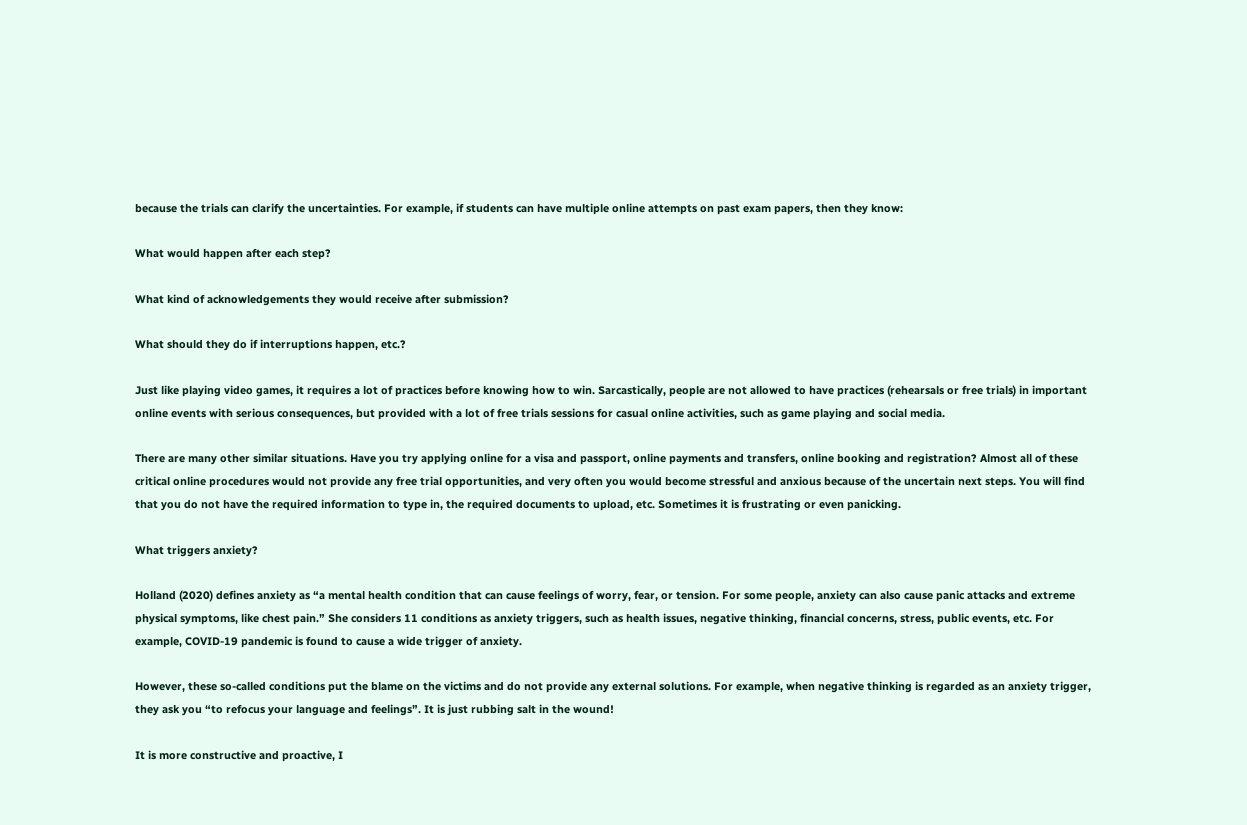because the trials can clarify the uncertainties. For example, if students can have multiple online attempts on past exam papers, then they know:

What would happen after each step?

What kind of acknowledgements they would receive after submission?

What should they do if interruptions happen, etc.?

Just like playing video games, it requires a lot of practices before knowing how to win. Sarcastically, people are not allowed to have practices (rehearsals or free trials) in important online events with serious consequences, but provided with a lot of free trials sessions for casual online activities, such as game playing and social media.

There are many other similar situations. Have you try applying online for a visa and passport, online payments and transfers, online booking and registration? Almost all of these critical online procedures would not provide any free trial opportunities, and very often you would become stressful and anxious because of the uncertain next steps. You will find that you do not have the required information to type in, the required documents to upload, etc. Sometimes it is frustrating or even panicking.

What triggers anxiety?

Holland (2020) defines anxiety as “a mental health condition that can cause feelings of worry, fear, or tension. For some people, anxiety can also cause panic attacks and extreme physical symptoms, like chest pain.” She considers 11 conditions as anxiety triggers, such as health issues, negative thinking, financial concerns, stress, public events, etc. For example, COVID-19 pandemic is found to cause a wide trigger of anxiety.

However, these so-called conditions put the blame on the victims and do not provide any external solutions. For example, when negative thinking is regarded as an anxiety trigger, they ask you “to refocus your language and feelings”. It is just rubbing salt in the wound!

It is more constructive and proactive, I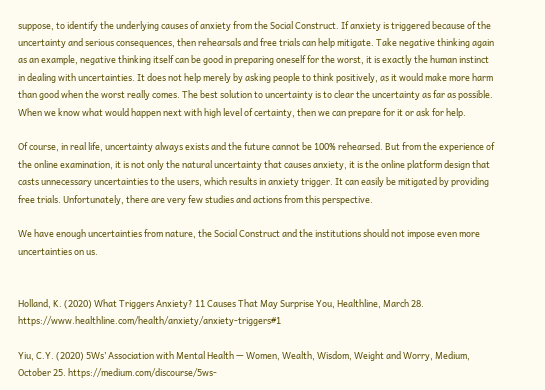suppose, to identify the underlying causes of anxiety from the Social Construct. If anxiety is triggered because of the uncertainty and serious consequences, then rehearsals and free trials can help mitigate. Take negative thinking again as an example, negative thinking itself can be good in preparing oneself for the worst, it is exactly the human instinct in dealing with uncertainties. It does not help merely by asking people to think positively, as it would make more harm than good when the worst really comes. The best solution to uncertainty is to clear the uncertainty as far as possible. When we know what would happen next with high level of certainty, then we can prepare for it or ask for help.

Of course, in real life, uncertainty always exists and the future cannot be 100% rehearsed. But from the experience of the online examination, it is not only the natural uncertainty that causes anxiety, it is the online platform design that casts unnecessary uncertainties to the users, which results in anxiety trigger. It can easily be mitigated by providing free trials. Unfortunately, there are very few studies and actions from this perspective.

We have enough uncertainties from nature, the Social Construct and the institutions should not impose even more uncertainties on us.


Holland, K. (2020) What Triggers Anxiety? 11 Causes That May Surprise You, Healthline, March 28. https://www.healthline.com/health/anxiety/anxiety-triggers#1

Yiu, C.Y. (2020) 5Ws’ Association with Mental Health — Women, Wealth, Wisdom, Weight and Worry, Medium, October 25. https://medium.com/discourse/5ws-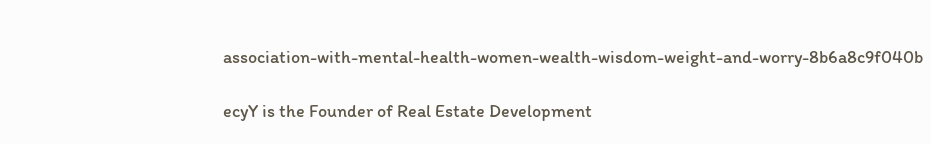association-with-mental-health-women-wealth-wisdom-weight-and-worry-8b6a8c9f040b

ecyY is the Founder of Real Estate Development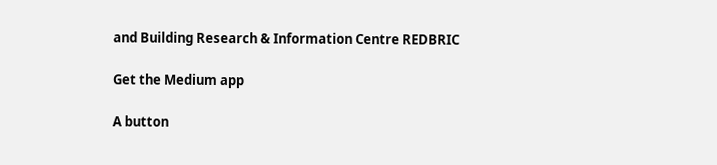and Building Research & Information Centre REDBRIC

Get the Medium app

A button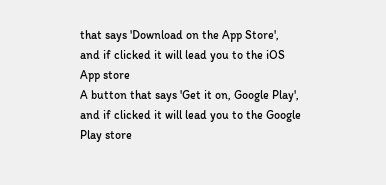that says 'Download on the App Store', and if clicked it will lead you to the iOS App store
A button that says 'Get it on, Google Play', and if clicked it will lead you to the Google Play store